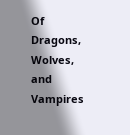Of Dragons, Wolves, and Vampires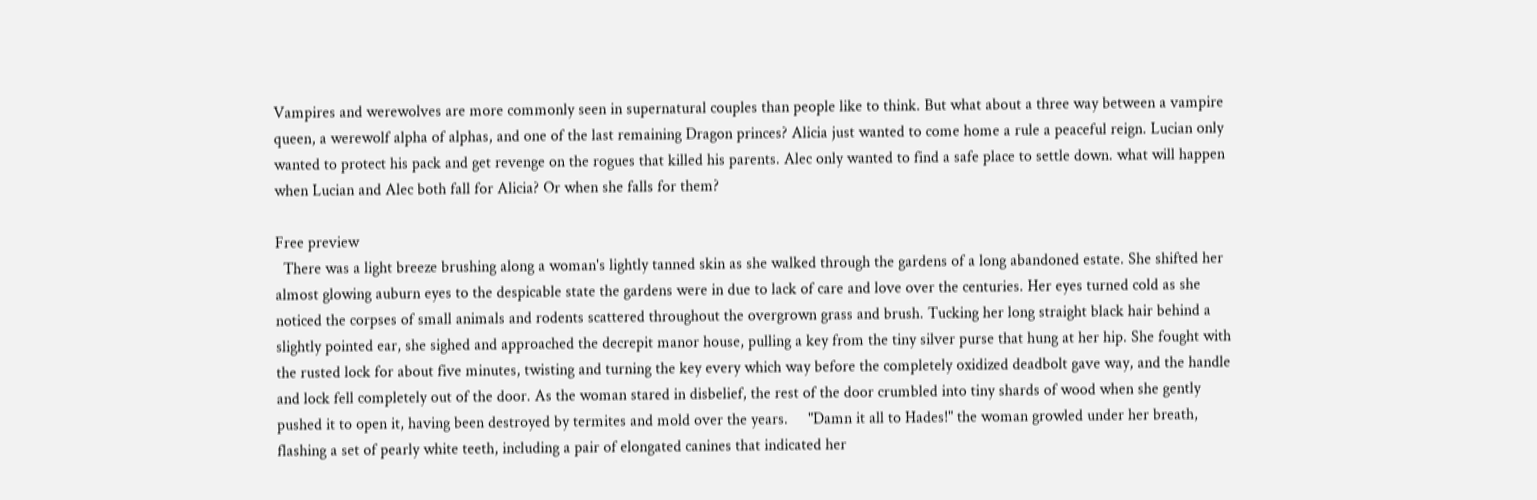Vampires and werewolves are more commonly seen in supernatural couples than people like to think. But what about a three way between a vampire queen, a werewolf alpha of alphas, and one of the last remaining Dragon princes? Alicia just wanted to come home a rule a peaceful reign. Lucian only wanted to protect his pack and get revenge on the rogues that killed his parents. Alec only wanted to find a safe place to settle down. what will happen when Lucian and Alec both fall for Alicia? Or when she falls for them?

Free preview
  There was a light breeze brushing along a woman's lightly tanned skin as she walked through the gardens of a long abandoned estate. She shifted her almost glowing auburn eyes to the despicable state the gardens were in due to lack of care and love over the centuries. Her eyes turned cold as she noticed the corpses of small animals and rodents scattered throughout the overgrown grass and brush. Tucking her long straight black hair behind a slightly pointed ear, she sighed and approached the decrepit manor house, pulling a key from the tiny silver purse that hung at her hip. She fought with the rusted lock for about five minutes, twisting and turning the key every which way before the completely oxidized deadbolt gave way, and the handle and lock fell completely out of the door. As the woman stared in disbelief, the rest of the door crumbled into tiny shards of wood when she gently pushed it to open it, having been destroyed by termites and mold over the years.     "Damn it all to Hades!" the woman growled under her breath, flashing a set of pearly white teeth, including a pair of elongated canines that indicated her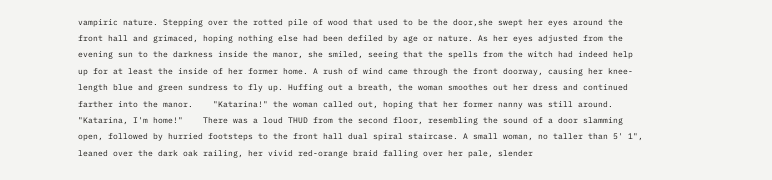vampiric nature. Stepping over the rotted pile of wood that used to be the door,she swept her eyes around the front hall and grimaced, hoping nothing else had been defiled by age or nature. As her eyes adjusted from the evening sun to the darkness inside the manor, she smiled, seeing that the spells from the witch had indeed help up for at least the inside of her former home. A rush of wind came through the front doorway, causing her knee-length blue and green sundress to fly up. Huffing out a breath, the woman smoothes out her dress and continued farther into the manor.    "Katarina!" the woman called out, hoping that her former nanny was still around. "Katarina, I'm home!"    There was a loud THUD from the second floor, resembling the sound of a door slamming open, followed by hurried footsteps to the front hall dual spiral staircase. A small woman, no taller than 5' 1", leaned over the dark oak railing, her vivid red-orange braid falling over her pale, slender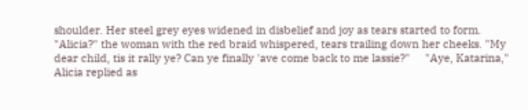shoulder. Her steel grey eyes widened in disbelief and joy as tears started to form.     "Alicia?" the woman with the red braid whispered, tears trailing down her cheeks. "My dear child, tis it rally ye? Can ye finally 'ave come back to me lassie?"     "Aye, Katarina," Alicia replied as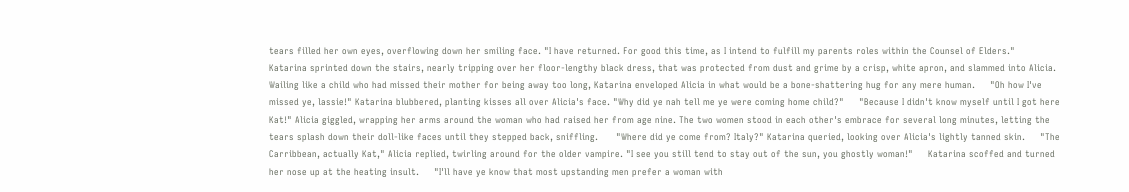tears filled her own eyes, overflowing down her smiling face. "I have returned. For good this time, as I intend to fulfill my parents roles within the Counsel of Elders."     Katarina sprinted down the stairs, nearly tripping over her floor-lengthy black dress, that was protected from dust and grime by a crisp, white apron, and slammed into Alicia. Wailing like a child who had missed their mother for being away too long, Katarina enveloped Alicia in what would be a bone-shattering hug for any mere human.     "Oh how I've missed ye, lassie!" Katarina blubbered, planting kisses all over Alicia's face. "Why did ye nah tell me ye were coming home child?"     "Because I didn't know myself until I got here Kat!" Alicia giggled, wrapping her arms around the woman who had raised her from age nine. The two women stood in each other's embrace for several long minutes, letting the tears splash down their doll-like faces until they stepped back, sniffling.      "Where did ye come from? Italy?" Katarina queried, looking over Alicia's lightly tanned skin.     "The Carribbean, actually Kat," Alicia replied, twirling around for the older vampire. "I see you still tend to stay out of the sun, you ghostly woman!"     Katarina scoffed and turned her nose up at the heating insult.     "I'll have ye know that most upstanding men prefer a woman with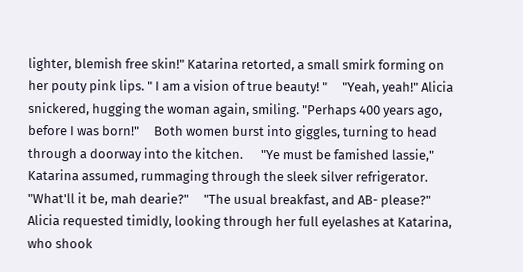lighter, blemish free skin!" Katarina retorted, a small smirk forming on her pouty pink lips. " I am a vision of true beauty! "     "Yeah, yeah!" Alicia snickered, hugging the woman again, smiling. "Perhaps 400 years ago, before I was born!"     Both women burst into giggles, turning to head through a doorway into the kitchen.      "Ye must be famished lassie," Katarina assumed, rummaging through the sleek silver refrigerator. "What'll it be, mah dearie?"     "The usual breakfast, and AB- please?" Alicia requested timidly, looking through her full eyelashes at Katarina, who shook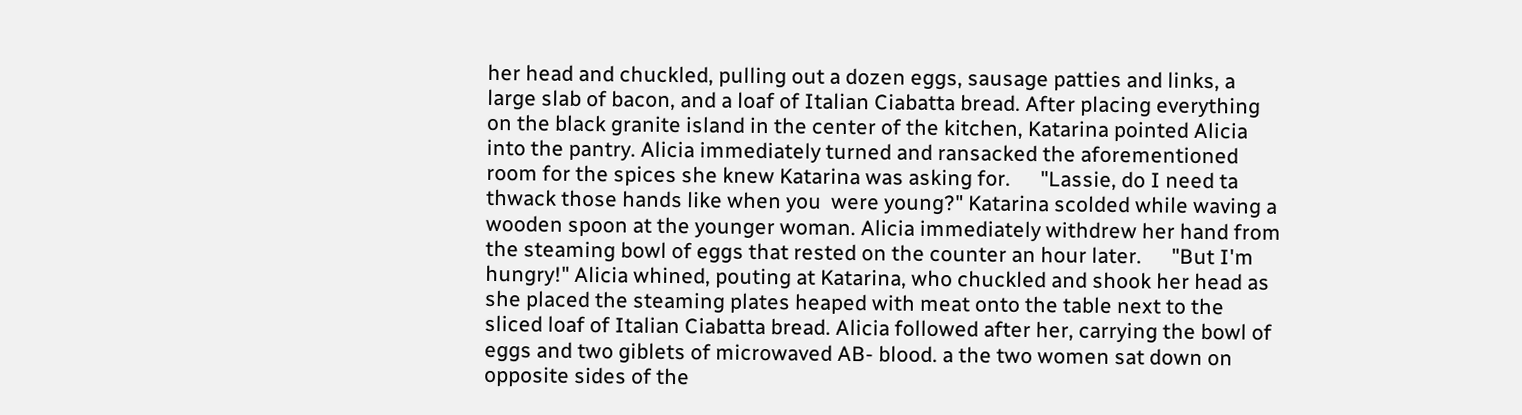her head and chuckled, pulling out a dozen eggs, sausage patties and links, a large slab of bacon, and a loaf of Italian Ciabatta bread. After placing everything on the black granite island in the center of the kitchen, Katarina pointed Alicia into the pantry. Alicia immediately turned and ransacked the aforementioned room for the spices she knew Katarina was asking for.      "Lassie, do I need ta thwack those hands like when you  were young?" Katarina scolded while waving a wooden spoon at the younger woman. Alicia immediately withdrew her hand from the steaming bowl of eggs that rested on the counter an hour later.      "But I'm hungry!" Alicia whined, pouting at Katarina, who chuckled and shook her head as she placed the steaming plates heaped with meat onto the table next to the sliced loaf of Italian Ciabatta bread. Alicia followed after her, carrying the bowl of eggs and two giblets of microwaved AB- blood. a the two women sat down on opposite sides of the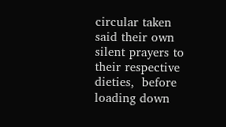circular taken said their own silent prayers to their respective dieties,  before loading down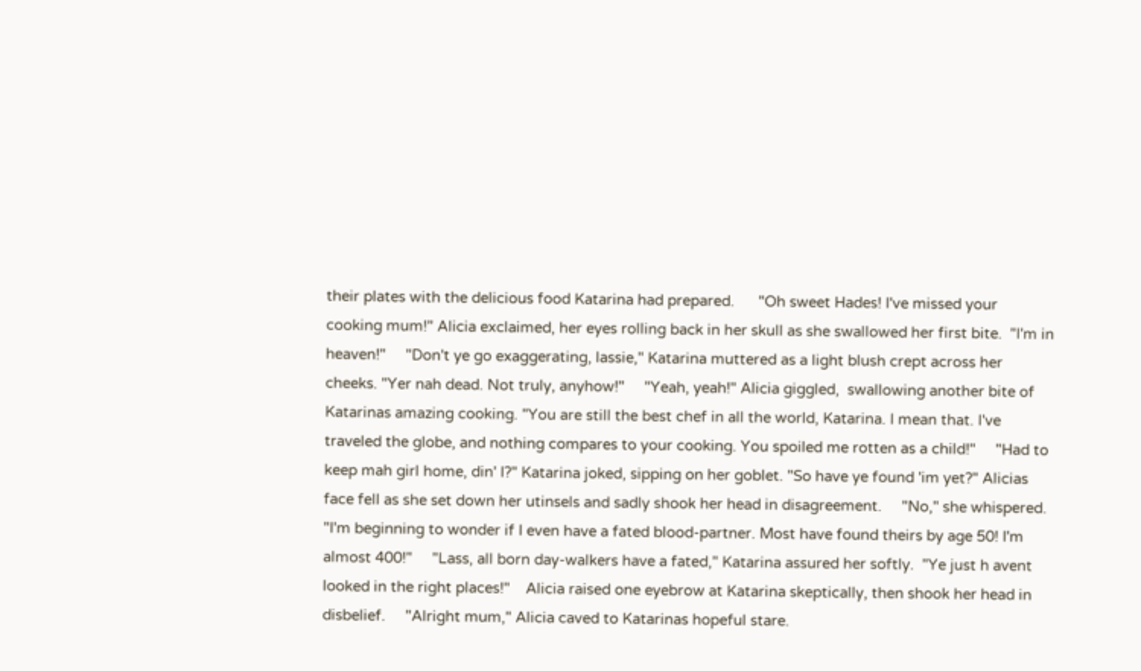their plates with the delicious food Katarina had prepared.      "Oh sweet Hades! I've missed your cooking mum!" Alicia exclaimed, her eyes rolling back in her skull as she swallowed her first bite.  "I'm in heaven!"     "Don't ye go exaggerating, lassie," Katarina muttered as a light blush crept across her cheeks. "Yer nah dead. Not truly, anyhow!"     "Yeah, yeah!" Alicia giggled,  swallowing another bite of Katarinas amazing cooking. "You are still the best chef in all the world, Katarina. I mean that. I've traveled the globe, and nothing compares to your cooking. You spoiled me rotten as a child!"     "Had to keep mah girl home, din' I?" Katarina joked, sipping on her goblet. "So have ye found 'im yet?" Alicias face fell as she set down her utinsels and sadly shook her head in disagreement.     "No," she whispered. "I'm beginning to wonder if I even have a fated blood-partner. Most have found theirs by age 50! I'm almost 400!"     "Lass, all born day-walkers have a fated," Katarina assured her softly.  "Ye just h avent looked in the right places!"    Alicia raised one eyebrow at Katarina skeptically, then shook her head in disbelief.     "Alright mum," Alicia caved to Katarinas hopeful stare.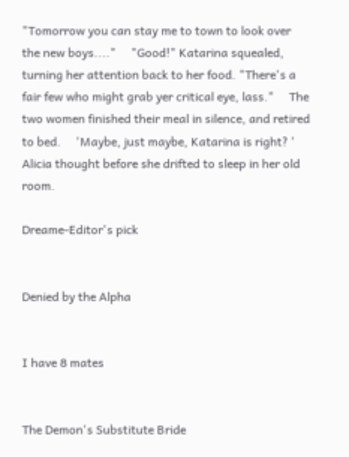"Tomorrow you can stay me to town to look over the new boys...."     "Good!" Katarina squealed, turning her attention back to her food. "There's a fair few who might grab yer critical eye, lass."     The two women finished their meal in silence, and retired to bed.     'Maybe, just maybe, Katarina is right? ' Alicia thought before she drifted to sleep in her old room.

Dreame-Editor's pick


Denied by the Alpha


I have 8 mates


The Demon's Substitute Bride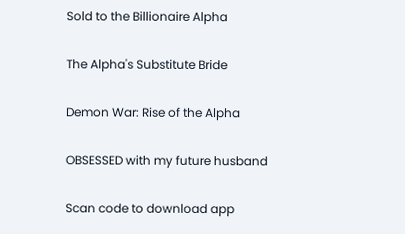Sold to the Billionaire Alpha


The Alpha's Substitute Bride


Demon War: Rise of the Alpha


OBSESSED with my future husband


Scan code to download app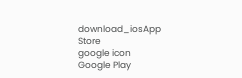download_iosApp Store
google icon
Google Play